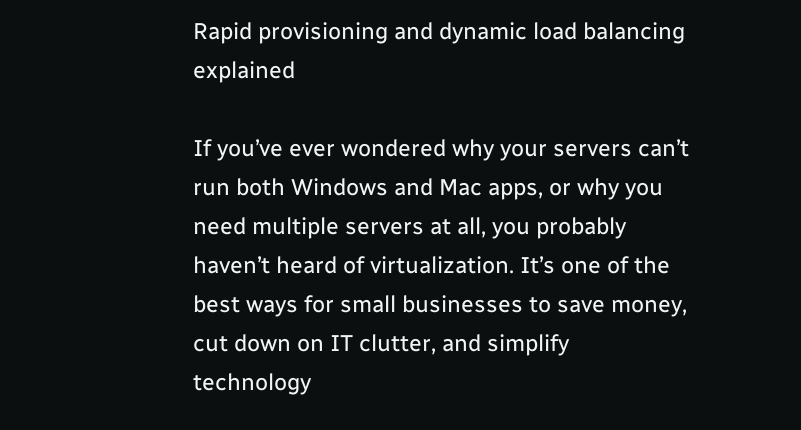Rapid provisioning and dynamic load balancing explained

If you’ve ever wondered why your servers can’t run both Windows and Mac apps, or why you need multiple servers at all, you probably haven’t heard of virtualization. It’s one of the best ways for small businesses to save money, cut down on IT clutter, and simplify technology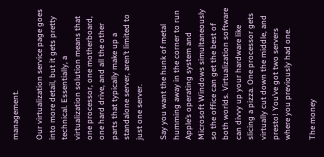management.

Our virtualization service page goes into more detail, but it gets pretty technical. Essentially, a virtualization solution means that one processor, one motherboard, one hard drive, and all the other parts that typically make up a standalone server, aren’t limited to just one server.

Say you want the hunk of metal humming away in the corner to run Apple’s operating system and Microsoft Windows simultaneously so the office can get the best of both worlds. Virtualization software can divvy up your hardware like slicing a pizza. One processor gets virtually cut down the middle, and presto! You’ve got two servers where you previously had one.

The money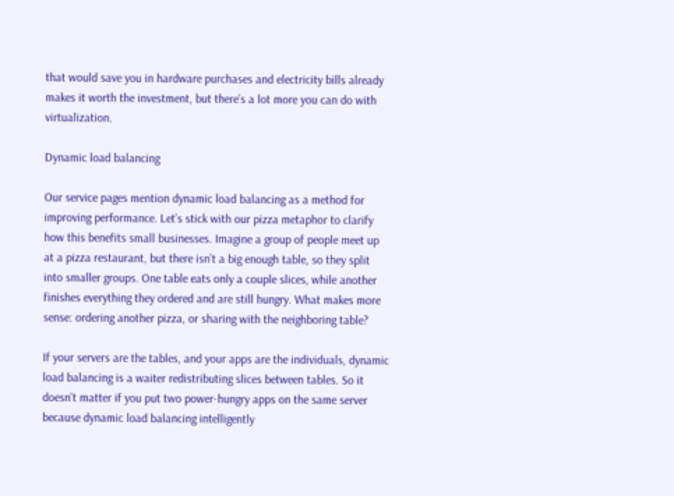that would save you in hardware purchases and electricity bills already makes it worth the investment, but there’s a lot more you can do with virtualization.

Dynamic load balancing

Our service pages mention dynamic load balancing as a method for improving performance. Let’s stick with our pizza metaphor to clarify how this benefits small businesses. Imagine a group of people meet up at a pizza restaurant, but there isn’t a big enough table, so they split into smaller groups. One table eats only a couple slices, while another finishes everything they ordered and are still hungry. What makes more sense: ordering another pizza, or sharing with the neighboring table?

If your servers are the tables, and your apps are the individuals, dynamic load balancing is a waiter redistributing slices between tables. So it doesn’t matter if you put two power-hungry apps on the same server because dynamic load balancing intelligently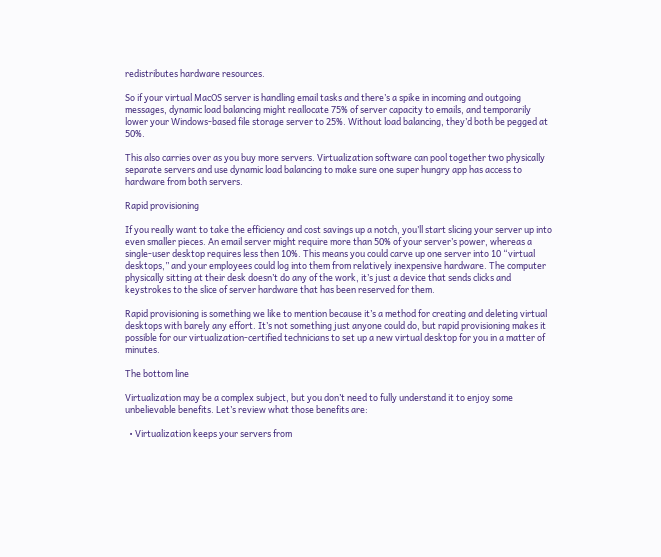redistributes hardware resources.

So if your virtual MacOS server is handling email tasks and there’s a spike in incoming and outgoing messages, dynamic load balancing might reallocate 75% of server capacity to emails, and temporarily lower your Windows-based file storage server to 25%. Without load balancing, they’d both be pegged at 50%.

This also carries over as you buy more servers. Virtualization software can pool together two physically separate servers and use dynamic load balancing to make sure one super hungry app has access to hardware from both servers.

Rapid provisioning

If you really want to take the efficiency and cost savings up a notch, you’ll start slicing your server up into even smaller pieces. An email server might require more than 50% of your server’s power, whereas a single-user desktop requires less then 10%. This means you could carve up one server into 10 “virtual desktops,” and your employees could log into them from relatively inexpensive hardware. The computer physically sitting at their desk doesn’t do any of the work, it’s just a device that sends clicks and keystrokes to the slice of server hardware that has been reserved for them.

Rapid provisioning is something we like to mention because it’s a method for creating and deleting virtual desktops with barely any effort. It’s not something just anyone could do, but rapid provisioning makes it possible for our virtualization-certified technicians to set up a new virtual desktop for you in a matter of minutes.

The bottom line

Virtualization may be a complex subject, but you don’t need to fully understand it to enjoy some unbelievable benefits. Let’s review what those benefits are:

  • Virtualization keeps your servers from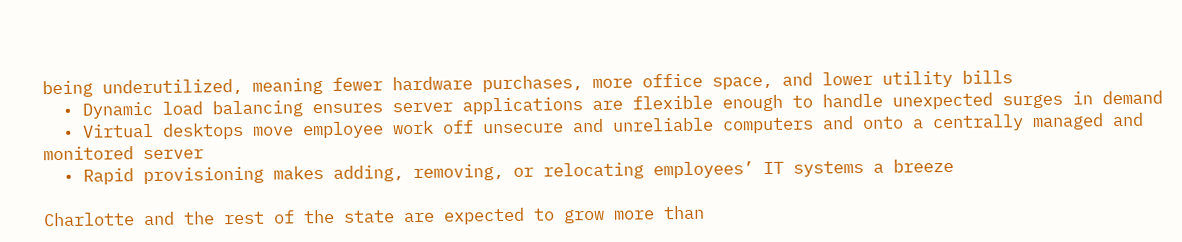being underutilized, meaning fewer hardware purchases, more office space, and lower utility bills
  • Dynamic load balancing ensures server applications are flexible enough to handle unexpected surges in demand
  • Virtual desktops move employee work off unsecure and unreliable computers and onto a centrally managed and monitored server
  • Rapid provisioning makes adding, removing, or relocating employees’ IT systems a breeze

Charlotte and the rest of the state are expected to grow more than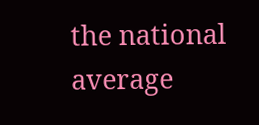the national average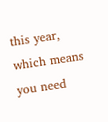this year, which means you need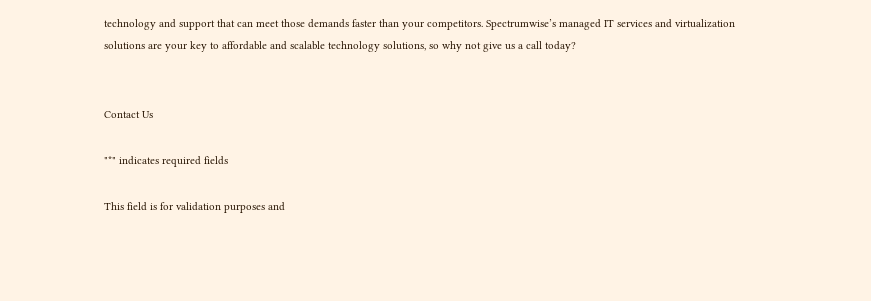technology and support that can meet those demands faster than your competitors. Spectrumwise’s managed IT services and virtualization solutions are your key to affordable and scalable technology solutions, so why not give us a call today?


Contact Us

"*" indicates required fields

This field is for validation purposes and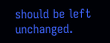should be left unchanged.